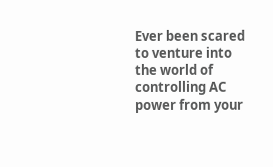Ever been scared to venture into the world of controlling AC power from your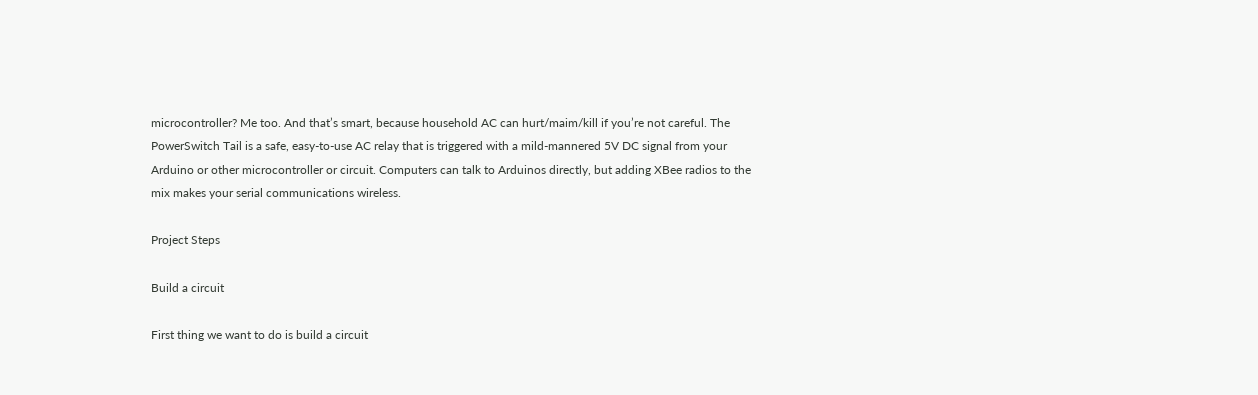microcontroller? Me too. And that’s smart, because household AC can hurt/maim/kill if you’re not careful. The PowerSwitch Tail is a safe, easy-to-use AC relay that is triggered with a mild-mannered 5V DC signal from your Arduino or other microcontroller or circuit. Computers can talk to Arduinos directly, but adding XBee radios to the mix makes your serial communications wireless.

Project Steps

Build a circuit

First thing we want to do is build a circuit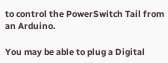to control the PowerSwitch Tail from an Arduino.

You may be able to plug a Digital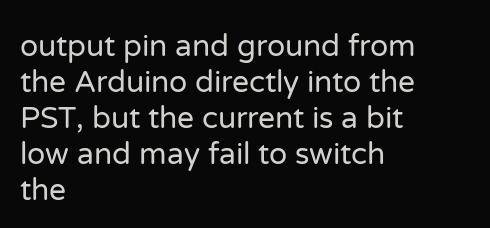output pin and ground from the Arduino directly into the PST, but the current is a bit low and may fail to switch the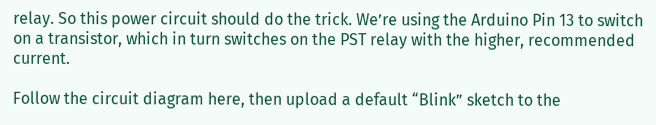relay. So this power circuit should do the trick. We’re using the Arduino Pin 13 to switch on a transistor, which in turn switches on the PST relay with the higher, recommended current.

Follow the circuit diagram here, then upload a default “Blink” sketch to the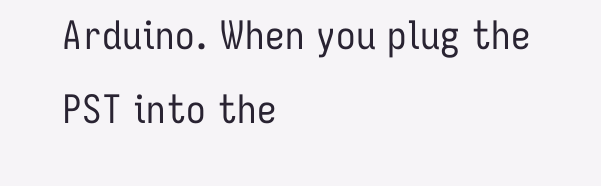Arduino. When you plug the PST into the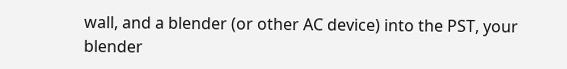wall, and a blender (or other AC device) into the PST, your blender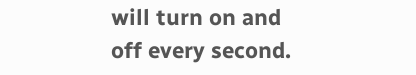will turn on and off every second.